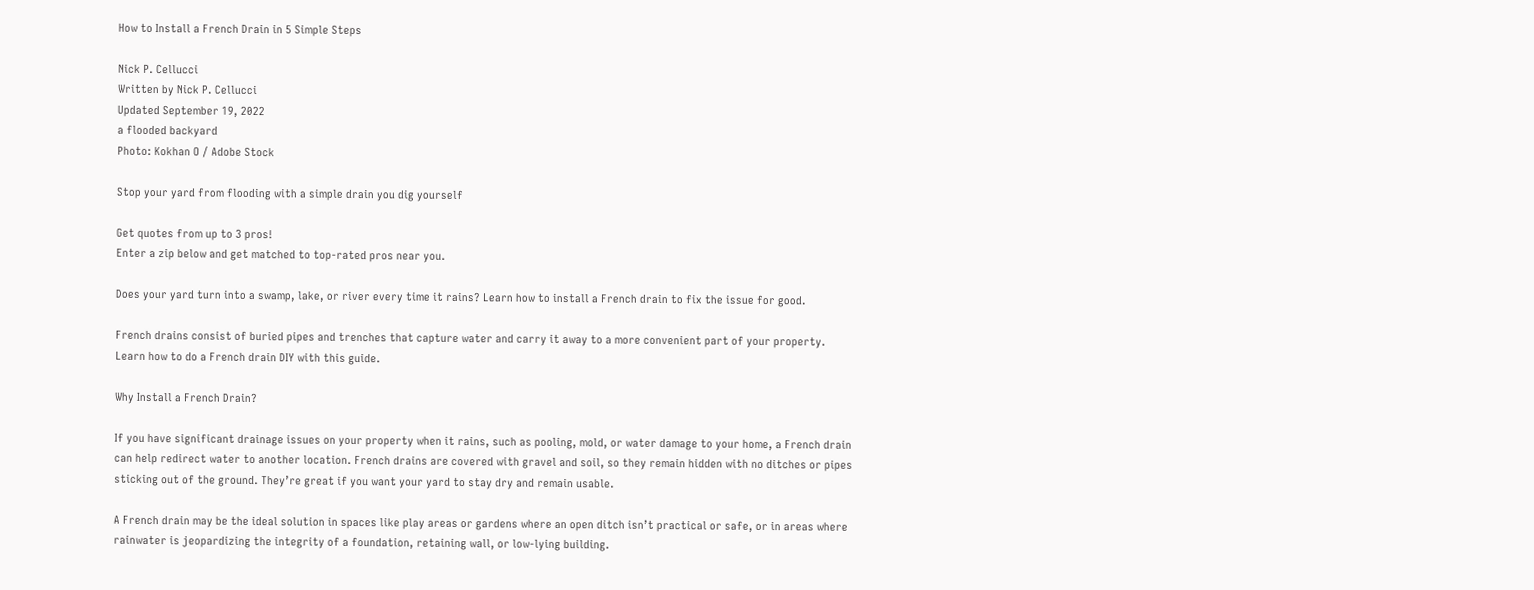How to Install a French Drain in 5 Simple Steps

Nick P. Cellucci
Written by Nick P. Cellucci
Updated September 19, 2022
a flooded backyard
Photo: Kokhan O / Adobe Stock

Stop your yard from flooding with a simple drain you dig yourself

Get quotes from up to 3 pros!
Enter a zip below and get matched to top-rated pros near you.

Does your yard turn into a swamp, lake, or river every time it rains? Learn how to install a French drain to fix the issue for good.

French drains consist of buried pipes and trenches that capture water and carry it away to a more convenient part of your property. Learn how to do a French drain DIY with this guide.

Why Install a French Drain?

If you have significant drainage issues on your property when it rains, such as pooling, mold, or water damage to your home, a French drain can help redirect water to another location. French drains are covered with gravel and soil, so they remain hidden with no ditches or pipes sticking out of the ground. They’re great if you want your yard to stay dry and remain usable.

A French drain may be the ideal solution in spaces like play areas or gardens where an open ditch isn’t practical or safe, or in areas where rainwater is jeopardizing the integrity of a foundation, retaining wall, or low-lying building.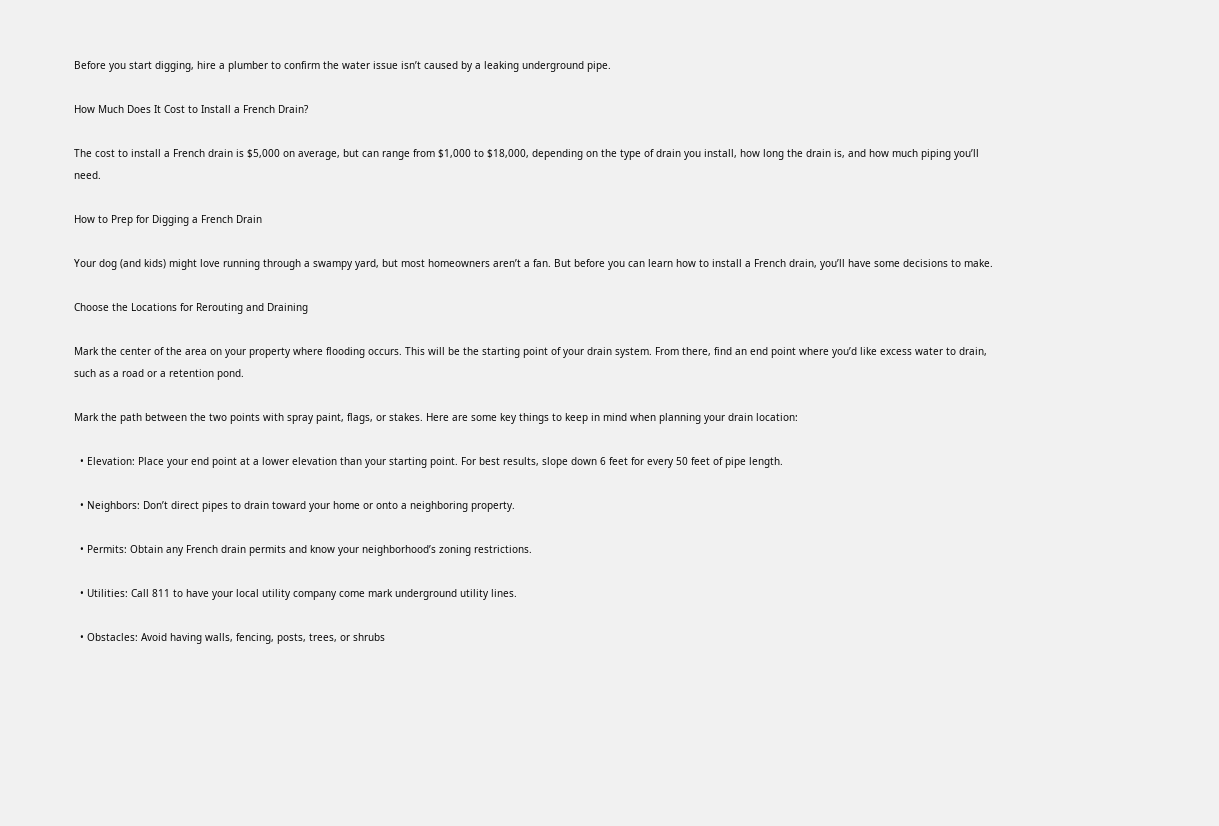Before you start digging, hire a plumber to confirm the water issue isn’t caused by a leaking underground pipe.

How Much Does It Cost to Install a French Drain?

The cost to install a French drain is $5,000 on average, but can range from $1,000 to $18,000, depending on the type of drain you install, how long the drain is, and how much piping you’ll need.

How to Prep for Digging a French Drain

Your dog (and kids) might love running through a swampy yard, but most homeowners aren’t a fan. But before you can learn how to install a French drain, you’ll have some decisions to make.

Choose the Locations for Rerouting and Draining

Mark the center of the area on your property where flooding occurs. This will be the starting point of your drain system. From there, find an end point where you’d like excess water to drain, such as a road or a retention pond.

Mark the path between the two points with spray paint, flags, or stakes. Here are some key things to keep in mind when planning your drain location:

  • Elevation: Place your end point at a lower elevation than your starting point. For best results, slope down 6 feet for every 50 feet of pipe length.

  • Neighbors: Don’t direct pipes to drain toward your home or onto a neighboring property.

  • Permits: Obtain any French drain permits and know your neighborhood’s zoning restrictions.

  • Utilities: Call 811 to have your local utility company come mark underground utility lines.

  • Obstacles: Avoid having walls, fencing, posts, trees, or shrubs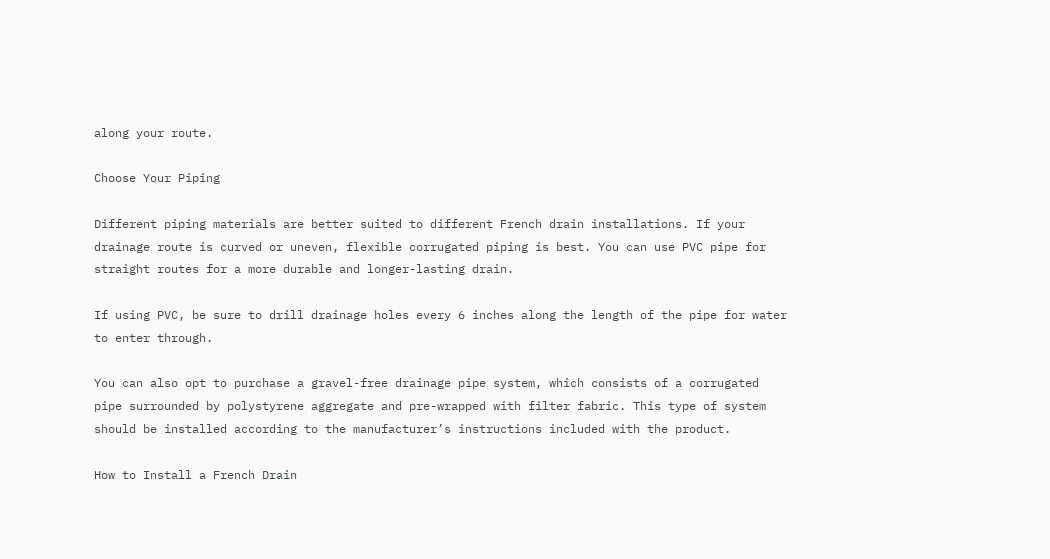along your route.

Choose Your Piping

Different piping materials are better suited to different French drain installations. If your drainage route is curved or uneven, flexible corrugated piping is best. You can use PVC pipe for straight routes for a more durable and longer-lasting drain.

If using PVC, be sure to drill drainage holes every 6 inches along the length of the pipe for water to enter through.

You can also opt to purchase a gravel-free drainage pipe system, which consists of a corrugated pipe surrounded by polystyrene aggregate and pre-wrapped with filter fabric. This type of system should be installed according to the manufacturer’s instructions included with the product.

How to Install a French Drain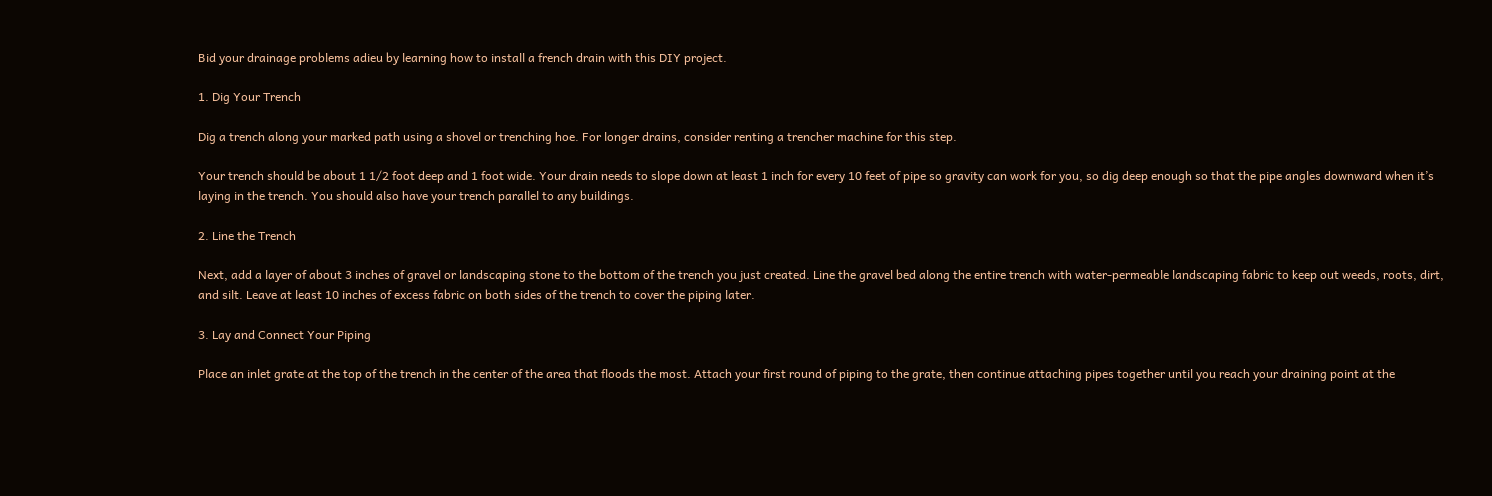Bid your drainage problems adieu by learning how to install a french drain with this DIY project.

1. Dig Your Trench

Dig a trench along your marked path using a shovel or trenching hoe. For longer drains, consider renting a trencher machine for this step.

Your trench should be about 1 1/2 foot deep and 1 foot wide. Your drain needs to slope down at least 1 inch for every 10 feet of pipe so gravity can work for you, so dig deep enough so that the pipe angles downward when it’s laying in the trench. You should also have your trench parallel to any buildings.

2. Line the Trench

Next, add a layer of about 3 inches of gravel or landscaping stone to the bottom of the trench you just created. Line the gravel bed along the entire trench with water-permeable landscaping fabric to keep out weeds, roots, dirt, and silt. Leave at least 10 inches of excess fabric on both sides of the trench to cover the piping later.

3. Lay and Connect Your Piping

Place an inlet grate at the top of the trench in the center of the area that floods the most. Attach your first round of piping to the grate, then continue attaching pipes together until you reach your draining point at the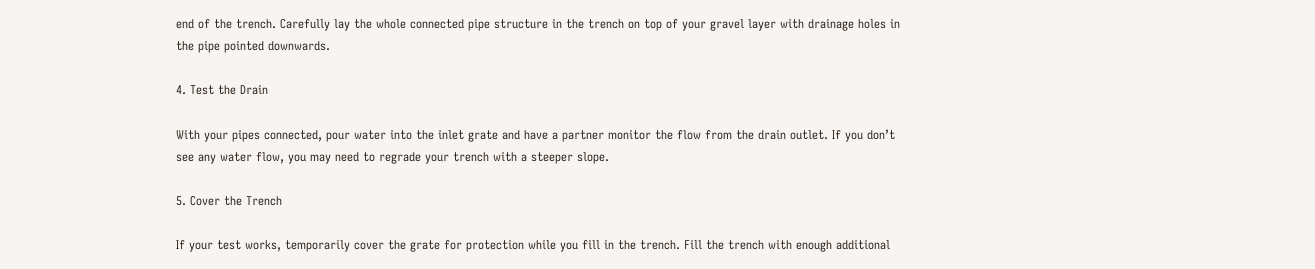end of the trench. Carefully lay the whole connected pipe structure in the trench on top of your gravel layer with drainage holes in the pipe pointed downwards.

4. Test the Drain

With your pipes connected, pour water into the inlet grate and have a partner monitor the flow from the drain outlet. If you don’t see any water flow, you may need to regrade your trench with a steeper slope.

5. Cover the Trench

If your test works, temporarily cover the grate for protection while you fill in the trench. Fill the trench with enough additional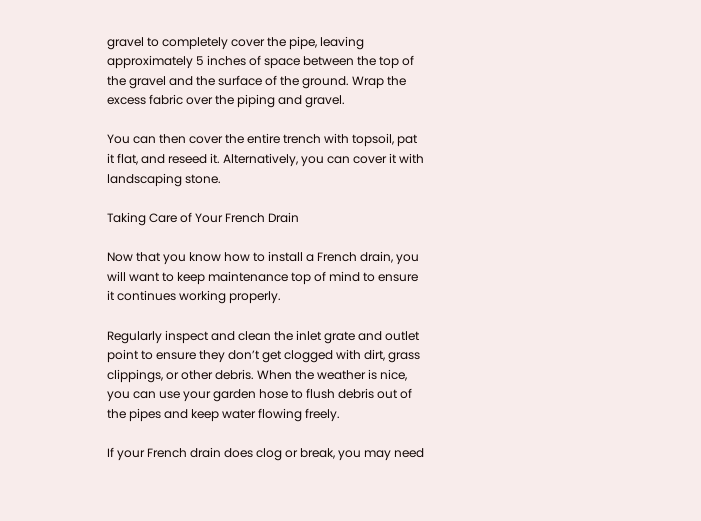gravel to completely cover the pipe, leaving approximately 5 inches of space between the top of the gravel and the surface of the ground. Wrap the excess fabric over the piping and gravel.

You can then cover the entire trench with topsoil, pat it flat, and reseed it. Alternatively, you can cover it with landscaping stone.

Taking Care of Your French Drain

Now that you know how to install a French drain, you will want to keep maintenance top of mind to ensure it continues working properly.

Regularly inspect and clean the inlet grate and outlet point to ensure they don’t get clogged with dirt, grass clippings, or other debris. When the weather is nice, you can use your garden hose to flush debris out of the pipes and keep water flowing freely.

If your French drain does clog or break, you may need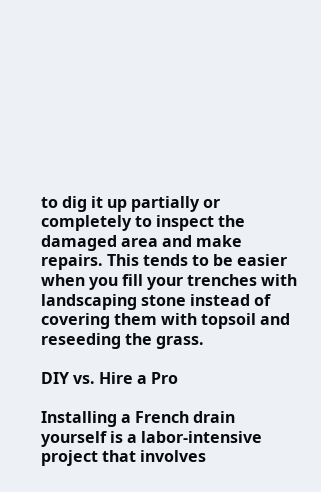to dig it up partially or completely to inspect the damaged area and make repairs. This tends to be easier when you fill your trenches with landscaping stone instead of covering them with topsoil and reseeding the grass.

DIY vs. Hire a Pro

Installing a French drain yourself is a labor-intensive project that involves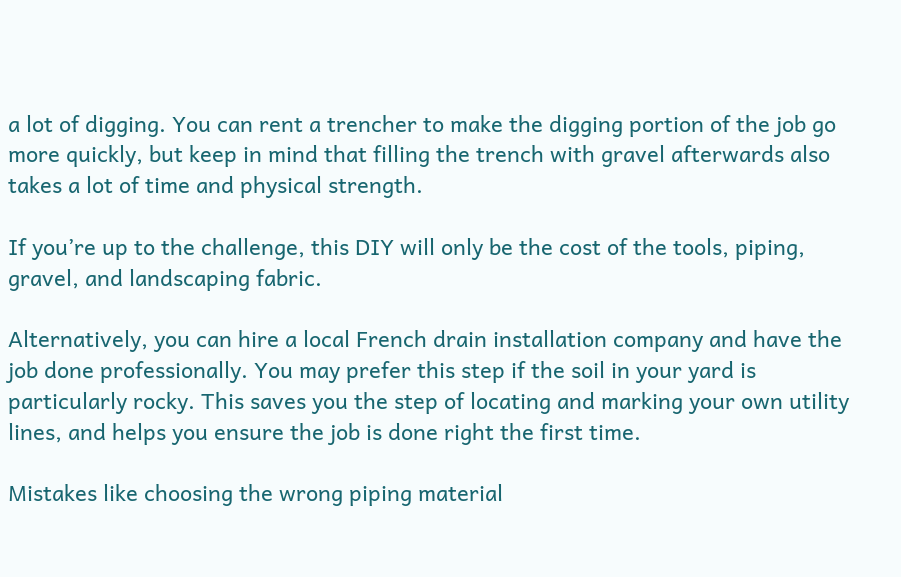a lot of digging. You can rent a trencher to make the digging portion of the job go more quickly, but keep in mind that filling the trench with gravel afterwards also takes a lot of time and physical strength.

If you’re up to the challenge, this DIY will only be the cost of the tools, piping, gravel, and landscaping fabric.

Alternatively, you can hire a local French drain installation company and have the job done professionally. You may prefer this step if the soil in your yard is particularly rocky. This saves you the step of locating and marking your own utility lines, and helps you ensure the job is done right the first time.

Mistakes like choosing the wrong piping material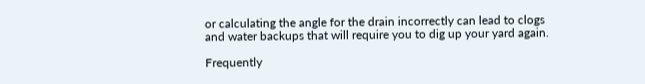or calculating the angle for the drain incorrectly can lead to clogs and water backups that will require you to dig up your yard again.

Frequently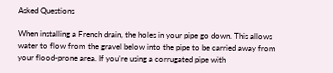Asked Questions

When installing a French drain, the holes in your pipe go down. This allows water to flow from the gravel below into the pipe to be carried away from your flood-prone area. If you’re using a corrugated pipe with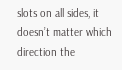slots on all sides, it doesn’t matter which direction the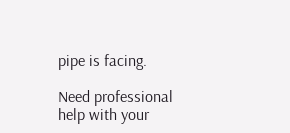pipe is facing.

Need professional help with your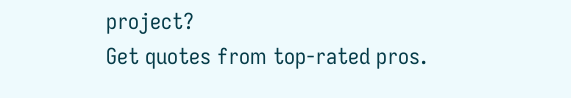project?
Get quotes from top-rated pros.